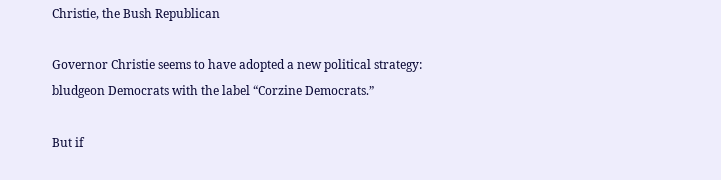Christie, the Bush Republican

Governor Christie seems to have adopted a new political strategy: bludgeon Democrats with the label “Corzine Democrats.”

But if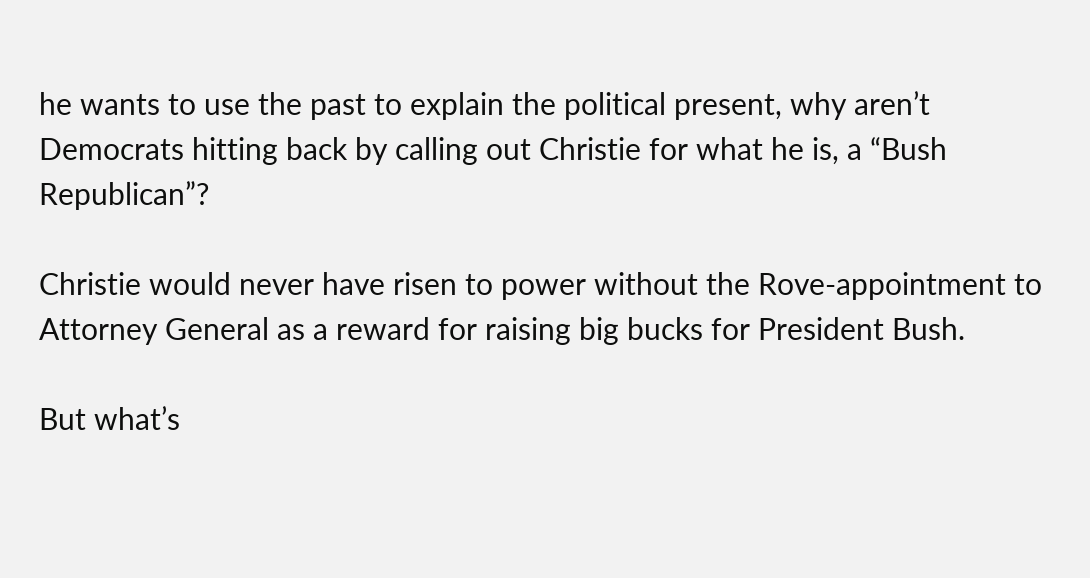he wants to use the past to explain the political present, why aren’t Democrats hitting back by calling out Christie for what he is, a “Bush Republican”?

Christie would never have risen to power without the Rove-appointment to Attorney General as a reward for raising big bucks for President Bush.

But what’s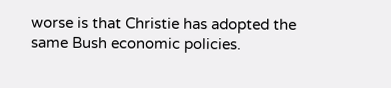worse is that Christie has adopted the same Bush economic policies.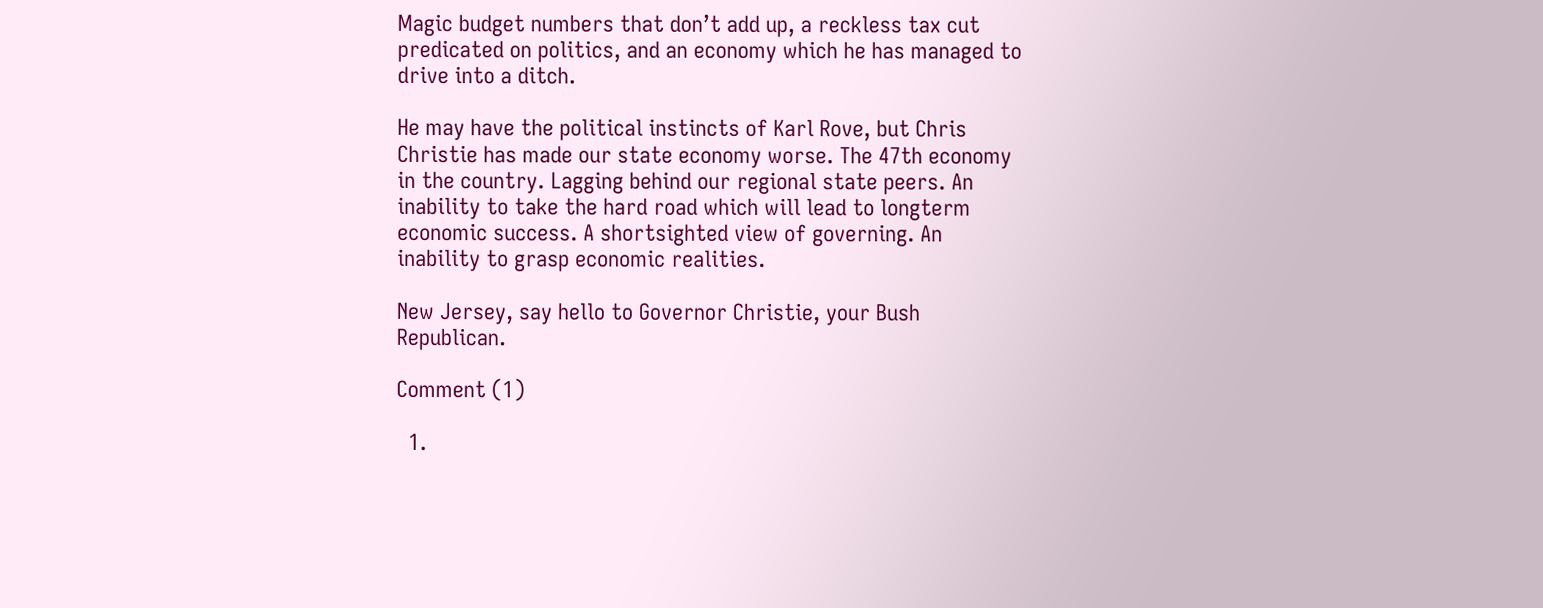Magic budget numbers that don’t add up, a reckless tax cut predicated on politics, and an economy which he has managed to drive into a ditch.

He may have the political instincts of Karl Rove, but Chris Christie has made our state economy worse. The 47th economy in the country. Lagging behind our regional state peers. An inability to take the hard road which will lead to longterm economic success. A shortsighted view of governing. An inability to grasp economic realities.

New Jersey, say hello to Governor Christie, your Bush Republican.

Comment (1)

  1.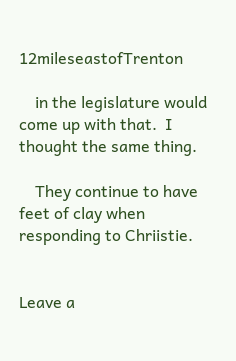12mileseastofTrenton

    in the legislature would come up with that.  I thought the same thing.

    They continue to have feet of clay when responding to Chriistie.


Leave a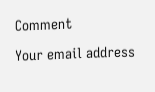Comment

Your email address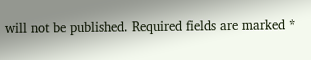will not be published. Required fields are marked *